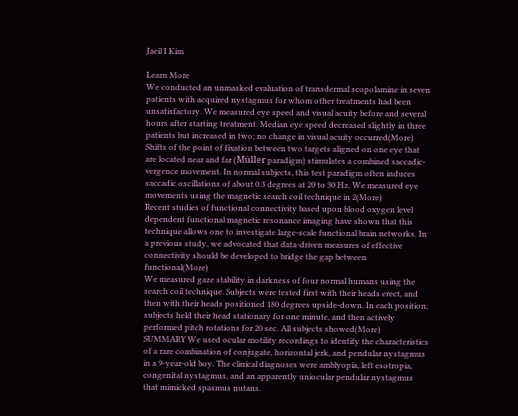Jaeil I Kim

Learn More
We conducted an unmasked evaluation of transdermal scopolamine in seven patients with acquired nystagmus for whom other treatments had been unsatisfactory. We measured eye speed and visual acuity before and several hours after starting treatment. Median eye speed decreased slightly in three patients but increased in two; no change in visual acuity occurred(More)
Shifts of the point of fixation between two targets aligned on one eye that are located near and far (Müller paradigm) stimulates a combined saccadic-vergence movement. In normal subjects, this test paradigm often induces saccadic oscillations of about 0.3 degrees at 20 to 30 Hz. We measured eye movements using the magnetic search coil technique in 2(More)
Recent studies of functional connectivity based upon blood oxygen level dependent functional magnetic resonance imaging have shown that this technique allows one to investigate large-scale functional brain networks. In a previous study, we advocated that data-driven measures of effective connectivity should be developed to bridge the gap between functional(More)
We measured gaze stability in darkness of four normal humans using the search coil technique. Subjects were tested first with their heads erect, and then with their heads positioned 180 degrees upside-down. In each position, subjects held their head stationary for one minute, and then actively performed pitch rotations for 20 sec. All subjects showed(More)
SUMMARY We used ocular motility recordings to identify the characteristics of a rare combination of conjugate, horizontal jerk, and pendular nystagmus in a 9-year-old boy. The clinical diagnoses were amblyopia, left esotropia, congenital nystagmus, and an apparently uniocular pendular nystagmus that mimicked spasmus nutans.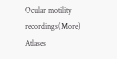Ocular motility recordings(More)
Atlases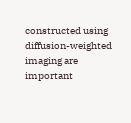constructed using diffusion-weighted imaging are important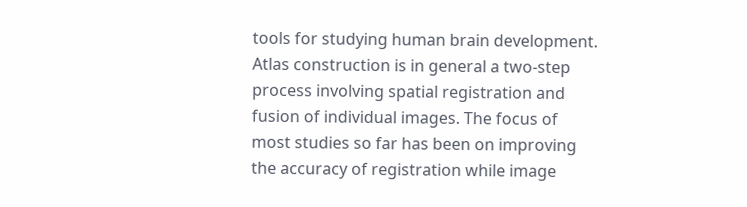tools for studying human brain development. Atlas construction is in general a two-step process involving spatial registration and fusion of individual images. The focus of most studies so far has been on improving the accuracy of registration while image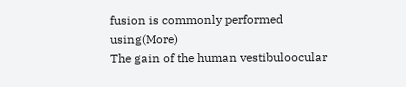fusion is commonly performed using(More)
The gain of the human vestibuloocular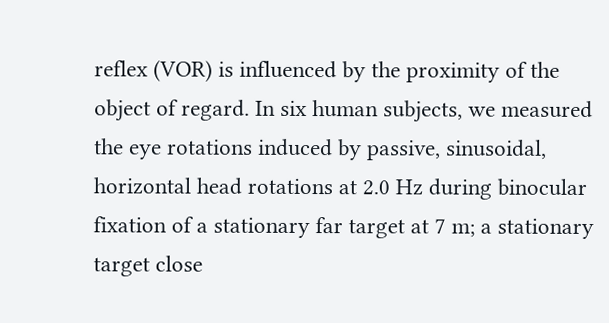reflex (VOR) is influenced by the proximity of the object of regard. In six human subjects, we measured the eye rotations induced by passive, sinusoidal, horizontal head rotations at 2.0 Hz during binocular fixation of a stationary far target at 7 m; a stationary target close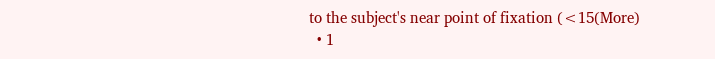to the subject's near point of fixation (<15(More)
  • 1